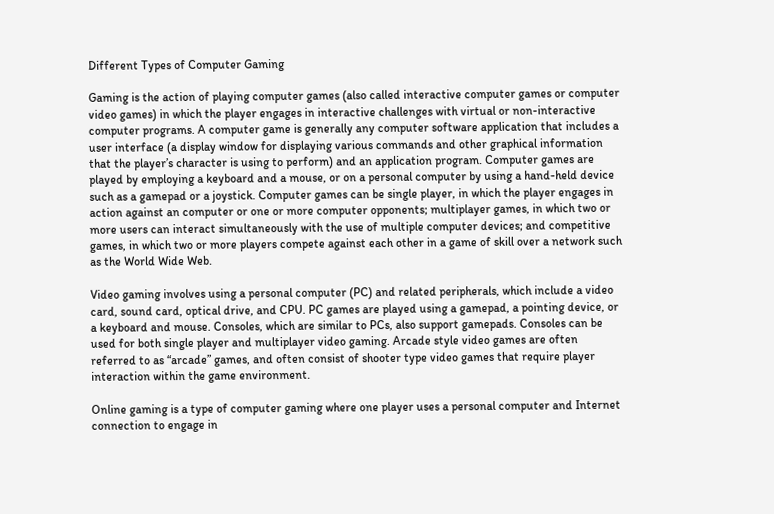Different Types of Computer Gaming

Gaming is the action of playing computer games (also called interactive computer games or computer video games) in which the player engages in interactive challenges with virtual or non-interactive computer programs. A computer game is generally any computer software application that includes a user interface (a display window for displaying various commands and other graphical information that the player’s character is using to perform) and an application program. Computer games are played by employing a keyboard and a mouse, or on a personal computer by using a hand-held device such as a gamepad or a joystick. Computer games can be single player, in which the player engages in action against an computer or one or more computer opponents; multiplayer games, in which two or more users can interact simultaneously with the use of multiple computer devices; and competitive games, in which two or more players compete against each other in a game of skill over a network such as the World Wide Web.

Video gaming involves using a personal computer (PC) and related peripherals, which include a video card, sound card, optical drive, and CPU. PC games are played using a gamepad, a pointing device, or a keyboard and mouse. Consoles, which are similar to PCs, also support gamepads. Consoles can be used for both single player and multiplayer video gaming. Arcade style video games are often referred to as “arcade” games, and often consist of shooter type video games that require player interaction within the game environment.

Online gaming is a type of computer gaming where one player uses a personal computer and Internet connection to engage in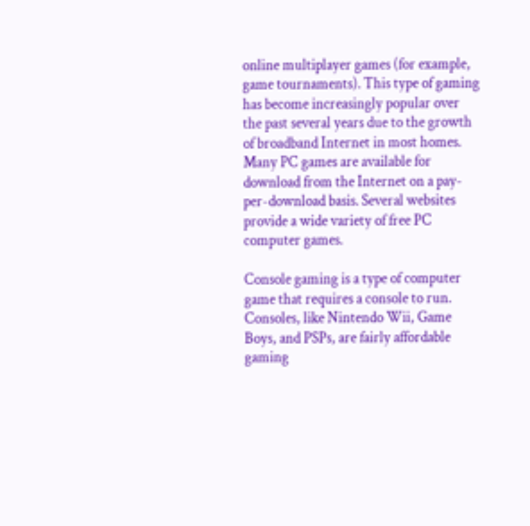online multiplayer games (for example, game tournaments). This type of gaming has become increasingly popular over the past several years due to the growth of broadband Internet in most homes. Many PC games are available for download from the Internet on a pay-per-download basis. Several websites provide a wide variety of free PC computer games.

Console gaming is a type of computer game that requires a console to run. Consoles, like Nintendo Wii, Game Boys, and PSPs, are fairly affordable gaming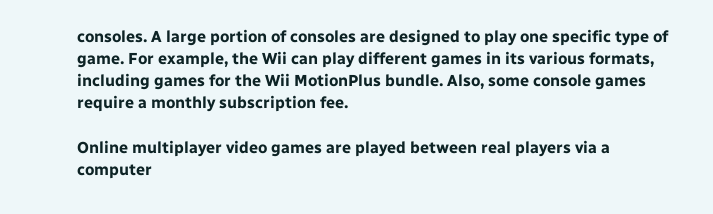consoles. A large portion of consoles are designed to play one specific type of game. For example, the Wii can play different games in its various formats, including games for the Wii MotionPlus bundle. Also, some console games require a monthly subscription fee.

Online multiplayer video games are played between real players via a computer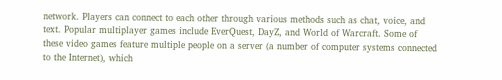network. Players can connect to each other through various methods such as chat, voice, and text. Popular multiplayer games include EverQuest, DayZ, and World of Warcraft. Some of these video games feature multiple people on a server (a number of computer systems connected to the Internet), which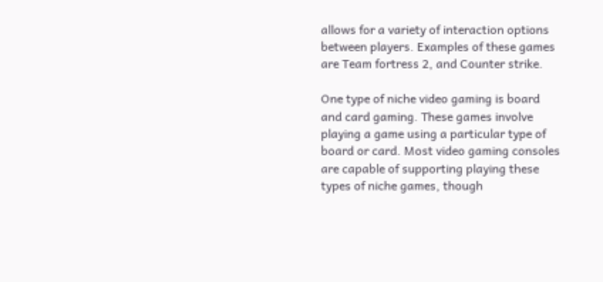allows for a variety of interaction options between players. Examples of these games are Team fortress 2, and Counter strike.

One type of niche video gaming is board and card gaming. These games involve playing a game using a particular type of board or card. Most video gaming consoles are capable of supporting playing these types of niche games, though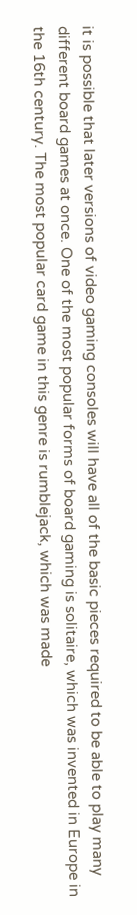it is possible that later versions of video gaming consoles will have all of the basic pieces required to be able to play many different board games at once. One of the most popular forms of board gaming is solitaire, which was invented in Europe in the 16th century. The most popular card game in this genre is rumblejack, which was made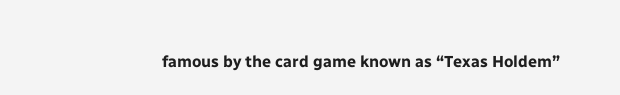famous by the card game known as “Texas Holdem”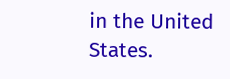in the United States.